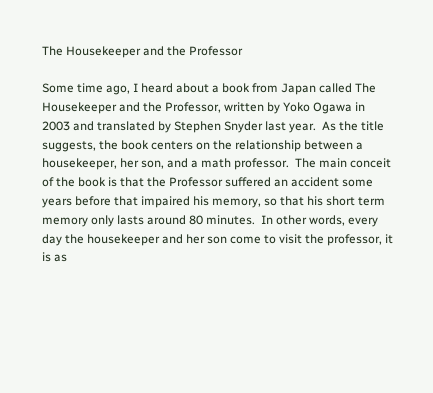The Housekeeper and the Professor

Some time ago, I heard about a book from Japan called The Housekeeper and the Professor, written by Yoko Ogawa in 2003 and translated by Stephen Snyder last year.  As the title suggests, the book centers on the relationship between a housekeeper, her son, and a math professor.  The main conceit of the book is that the Professor suffered an accident some years before that impaired his memory, so that his short term memory only lasts around 80 minutes.  In other words, every day the housekeeper and her son come to visit the professor, it is as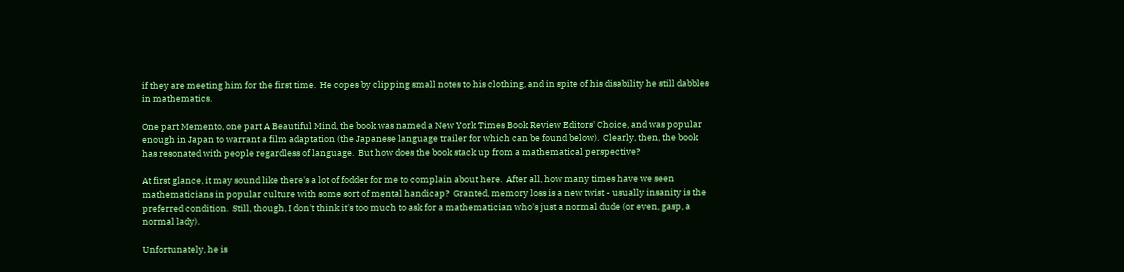if they are meeting him for the first time.  He copes by clipping small notes to his clothing, and in spite of his disability he still dabbles in mathematics.

One part Memento, one part A Beautiful Mind, the book was named a New York Times Book Review Editors' Choice, and was popular enough in Japan to warrant a film adaptation (the Japanese language trailer for which can be found below).  Clearly, then, the book has resonated with people regardless of language.  But how does the book stack up from a mathematical perspective?

At first glance, it may sound like there's a lot of fodder for me to complain about here.  After all, how many times have we seen mathematicians in popular culture with some sort of mental handicap?  Granted, memory loss is a new twist - usually insanity is the preferred condition.  Still, though, I don't think it's too much to ask for a mathematician who's just a normal dude (or even, gasp, a normal lady).

Unfortunately, he is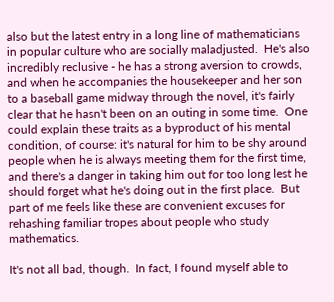also but the latest entry in a long line of mathematicians in popular culture who are socially maladjusted.  He's also incredibly reclusive - he has a strong aversion to crowds, and when he accompanies the housekeeper and her son to a baseball game midway through the novel, it's fairly clear that he hasn't been on an outing in some time.  One could explain these traits as a byproduct of his mental condition, of course: it's natural for him to be shy around people when he is always meeting them for the first time, and there's a danger in taking him out for too long lest he should forget what he's doing out in the first place.  But part of me feels like these are convenient excuses for rehashing familiar tropes about people who study mathematics.

It's not all bad, though.  In fact, I found myself able to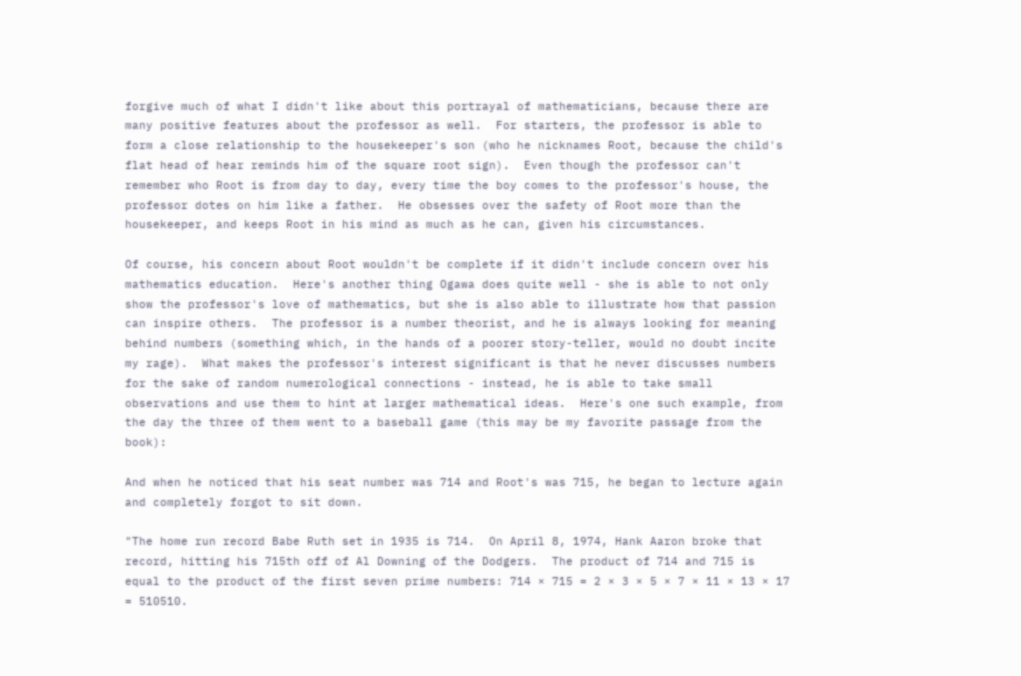forgive much of what I didn't like about this portrayal of mathematicians, because there are many positive features about the professor as well.  For starters, the professor is able to form a close relationship to the housekeeper's son (who he nicknames Root, because the child's flat head of hear reminds him of the square root sign).  Even though the professor can't remember who Root is from day to day, every time the boy comes to the professor's house, the professor dotes on him like a father.  He obsesses over the safety of Root more than the housekeeper, and keeps Root in his mind as much as he can, given his circumstances.

Of course, his concern about Root wouldn't be complete if it didn't include concern over his mathematics education.  Here's another thing Ogawa does quite well - she is able to not only show the professor's love of mathematics, but she is also able to illustrate how that passion can inspire others.  The professor is a number theorist, and he is always looking for meaning behind numbers (something which, in the hands of a poorer story-teller, would no doubt incite my rage).  What makes the professor's interest significant is that he never discusses numbers for the sake of random numerological connections - instead, he is able to take small observations and use them to hint at larger mathematical ideas.  Here's one such example, from the day the three of them went to a baseball game (this may be my favorite passage from the book):

And when he noticed that his seat number was 714 and Root's was 715, he began to lecture again and completely forgot to sit down.

"The home run record Babe Ruth set in 1935 is 714.  On April 8, 1974, Hank Aaron broke that record, hitting his 715th off of Al Downing of the Dodgers.  The product of 714 and 715 is equal to the product of the first seven prime numbers: 714 × 715 = 2 × 3 × 5 × 7 × 11 × 13 × 17 = 510510.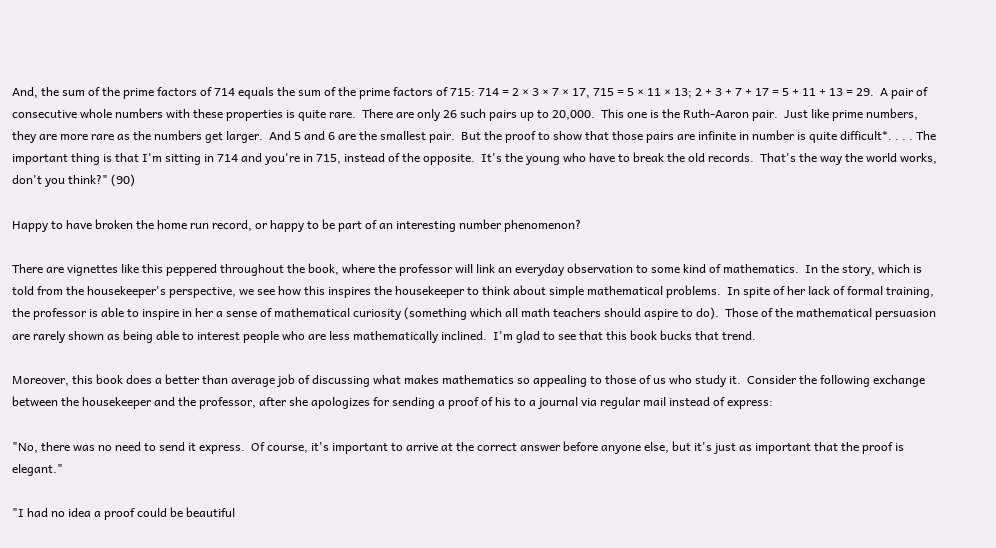And, the sum of the prime factors of 714 equals the sum of the prime factors of 715: 714 = 2 × 3 × 7 × 17, 715 = 5 × 11 × 13; 2 + 3 + 7 + 17 = 5 + 11 + 13 = 29.  A pair of consecutive whole numbers with these properties is quite rare.  There are only 26 such pairs up to 20,000.  This one is the Ruth-Aaron pair.  Just like prime numbers, they are more rare as the numbers get larger.  And 5 and 6 are the smallest pair.  But the proof to show that those pairs are infinite in number is quite difficult*. . . . The important thing is that I'm sitting in 714 and you're in 715, instead of the opposite.  It's the young who have to break the old records.  That's the way the world works, don't you think?" (90)

Happy to have broken the home run record, or happy to be part of an interesting number phenomenon?

There are vignettes like this peppered throughout the book, where the professor will link an everyday observation to some kind of mathematics.  In the story, which is told from the housekeeper's perspective, we see how this inspires the housekeeper to think about simple mathematical problems.  In spite of her lack of formal training, the professor is able to inspire in her a sense of mathematical curiosity (something which all math teachers should aspire to do).  Those of the mathematical persuasion are rarely shown as being able to interest people who are less mathematically inclined.  I'm glad to see that this book bucks that trend.

Moreover, this book does a better than average job of discussing what makes mathematics so appealing to those of us who study it.  Consider the following exchange between the housekeeper and the professor, after she apologizes for sending a proof of his to a journal via regular mail instead of express:

"No, there was no need to send it express.  Of course, it's important to arrive at the correct answer before anyone else, but it's just as important that the proof is elegant."

"I had no idea a proof could be beautiful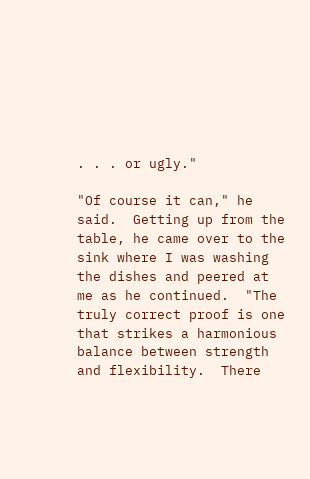. . . or ugly."

"Of course it can," he said.  Getting up from the table, he came over to the sink where I was washing the dishes and peered at me as he continued.  "The truly correct proof is one that strikes a harmonious balance between strength and flexibility.  There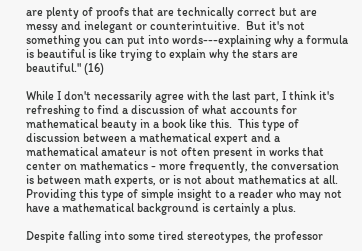are plenty of proofs that are technically correct but are messy and inelegant or counterintuitive.  But it's not something you can put into words---explaining why a formula is beautiful is like trying to explain why the stars are beautiful." (16)

While I don't necessarily agree with the last part, I think it's refreshing to find a discussion of what accounts for mathematical beauty in a book like this.  This type of discussion between a mathematical expert and a mathematical amateur is not often present in works that center on mathematics - more frequently, the conversation is between math experts, or is not about mathematics at all.  Providing this type of simple insight to a reader who may not have a mathematical background is certainly a plus.

Despite falling into some tired stereotypes, the professor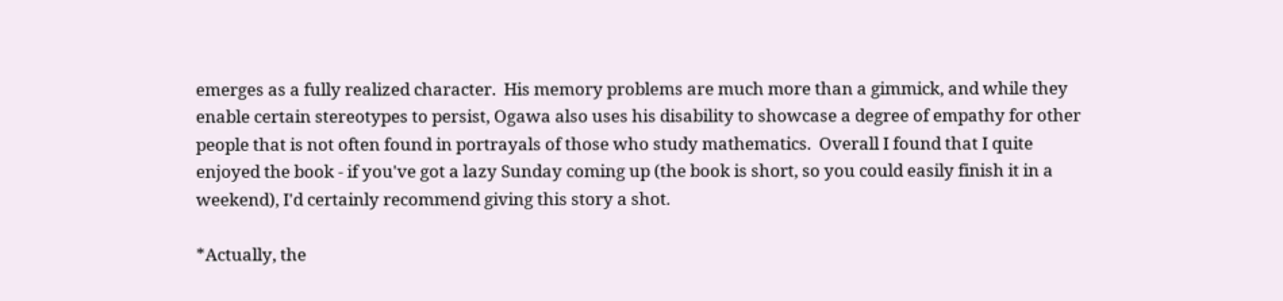emerges as a fully realized character.  His memory problems are much more than a gimmick, and while they enable certain stereotypes to persist, Ogawa also uses his disability to showcase a degree of empathy for other people that is not often found in portrayals of those who study mathematics.  Overall I found that I quite enjoyed the book - if you've got a lazy Sunday coming up (the book is short, so you could easily finish it in a weekend), I'd certainly recommend giving this story a shot.

*Actually, the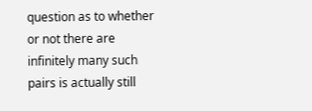question as to whether or not there are infinitely many such pairs is actually still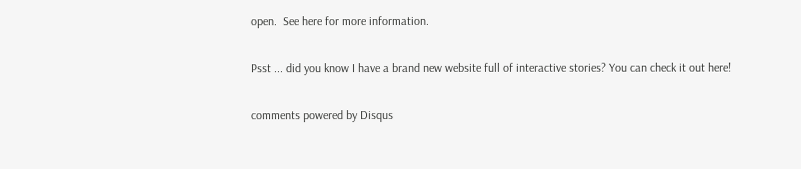open.  See here for more information.

Psst ... did you know I have a brand new website full of interactive stories? You can check it out here!

comments powered by Disqus